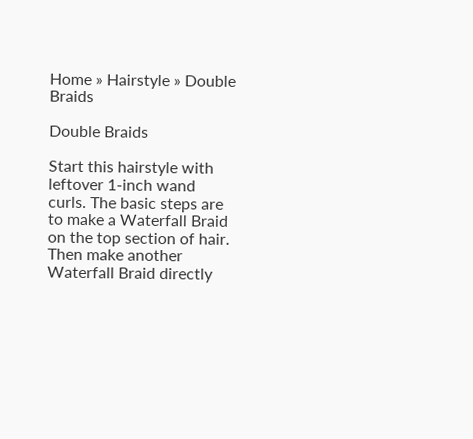Home » Hairstyle » Double Braids

Double Braids

Start this hairstyle with leftover 1-inch wand curls. The basic steps are to make a Waterfall Braid on the top section of hair. Then make another Waterfall Braid directly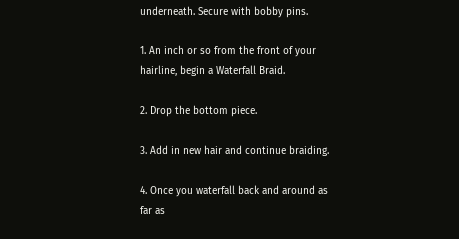underneath. Secure with bobby pins.

1. An inch or so from the front of your hairline, begin a Waterfall Braid.

2. Drop the bottom piece.

3. Add in new hair and continue braiding.

4. Once you waterfall back and around as far as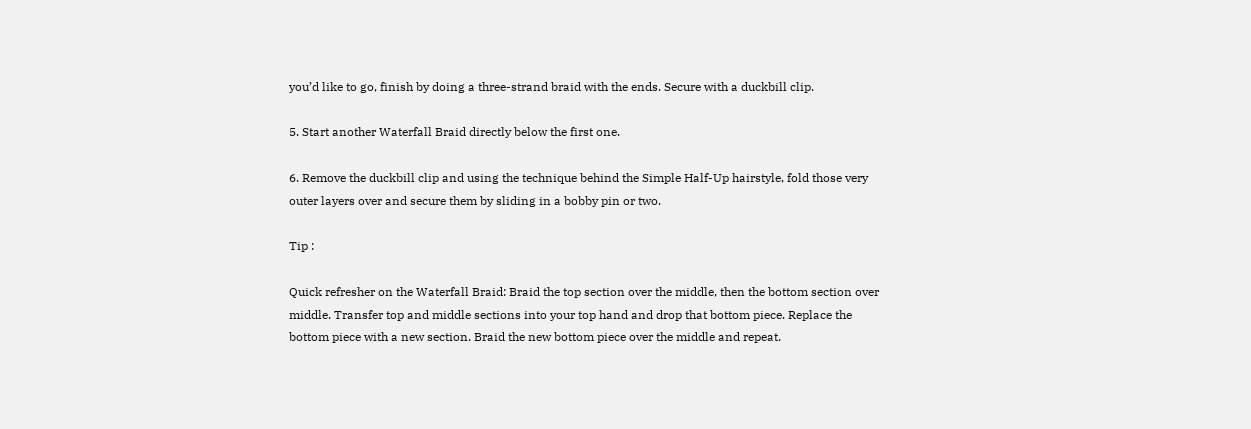you’d like to go, finish by doing a three-strand braid with the ends. Secure with a duckbill clip.

5. Start another Waterfall Braid directly below the first one.

6. Remove the duckbill clip and using the technique behind the Simple Half-Up hairstyle, fold those very outer layers over and secure them by sliding in a bobby pin or two.

Tip :

Quick refresher on the Waterfall Braid: Braid the top section over the middle, then the bottom section over middle. Transfer top and middle sections into your top hand and drop that bottom piece. Replace the bottom piece with a new section. Braid the new bottom piece over the middle and repeat.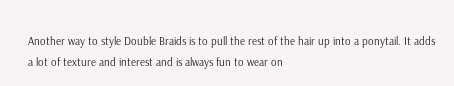Another way to style Double Braids is to pull the rest of the hair up into a ponytail. It adds a lot of texture and interest and is always fun to wear on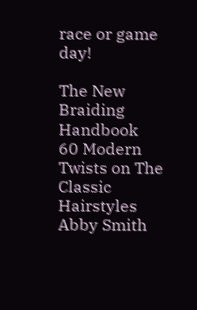race or game day!

The New Braiding Handbook
60 Modern Twists on The Classic Hairstyles
Abby Smith